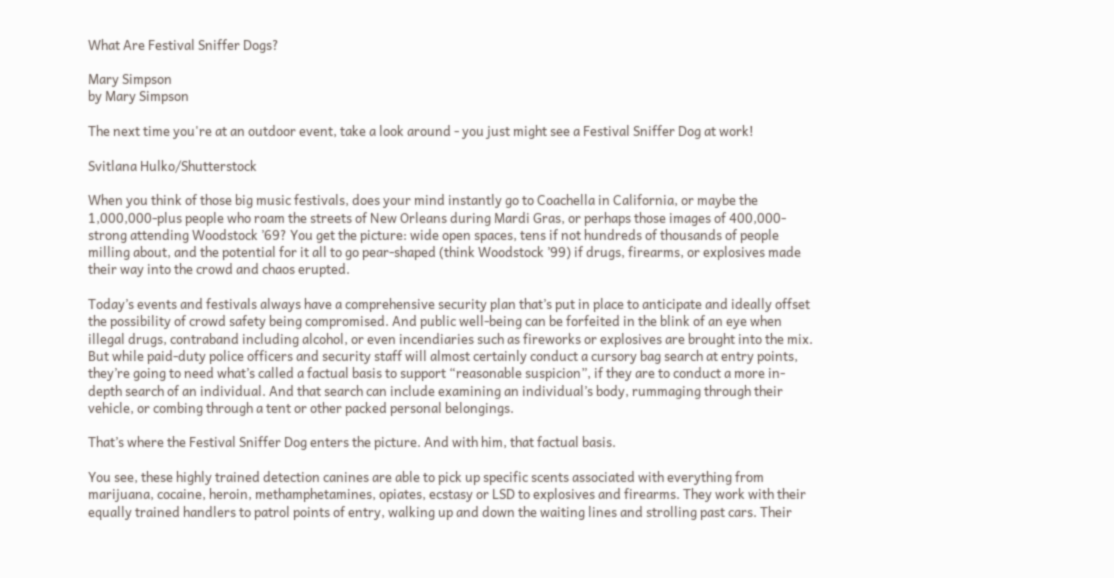What Are Festival Sniffer Dogs?

Mary Simpson
by Mary Simpson

The next time you're at an outdoor event, take a look around - you just might see a Festival Sniffer Dog at work!

Svitlana Hulko/Shutterstock

When you think of those big music festivals, does your mind instantly go to Coachella in California, or maybe the 1,000,000-plus people who roam the streets of New Orleans during Mardi Gras, or perhaps those images of 400,000-strong attending Woodstock ’69? You get the picture: wide open spaces, tens if not hundreds of thousands of people milling about, and the potential for it all to go pear-shaped (think Woodstock ’99) if drugs, firearms, or explosives made their way into the crowd and chaos erupted.

Today’s events and festivals always have a comprehensive security plan that’s put in place to anticipate and ideally offset the possibility of crowd safety being compromised. And public well-being can be forfeited in the blink of an eye when illegal drugs, contraband including alcohol, or even incendiaries such as fireworks or explosives are brought into the mix. But while paid-duty police officers and security staff will almost certainly conduct a cursory bag search at entry points, they’re going to need what’s called a factual basis to support “reasonable suspicion”, if they are to conduct a more in-depth search of an individual. And that search can include examining an individual’s body, rummaging through their vehicle, or combing through a tent or other packed personal belongings.

That’s where the Festival Sniffer Dog enters the picture. And with him, that factual basis.

You see, these highly trained detection canines are able to pick up specific scents associated with everything from marijuana, cocaine, heroin, methamphetamines, opiates, ecstasy or LSD to explosives and firearms. They work with their equally trained handlers to patrol points of entry, walking up and down the waiting lines and strolling past cars. Their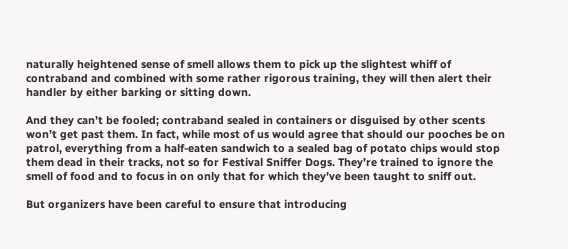naturally heightened sense of smell allows them to pick up the slightest whiff of contraband and combined with some rather rigorous training, they will then alert their handler by either barking or sitting down.

And they can’t be fooled; contraband sealed in containers or disguised by other scents won’t get past them. In fact, while most of us would agree that should our pooches be on patrol, everything from a half-eaten sandwich to a sealed bag of potato chips would stop them dead in their tracks, not so for Festival Sniffer Dogs. They’re trained to ignore the smell of food and to focus in on only that for which they’ve been taught to sniff out.

But organizers have been careful to ensure that introducing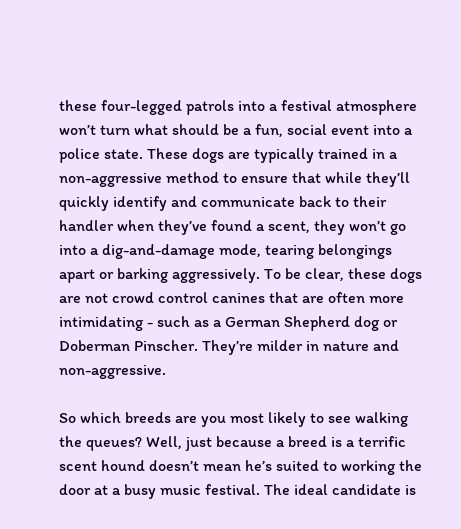these four-legged patrols into a festival atmosphere won’t turn what should be a fun, social event into a police state. These dogs are typically trained in a non-aggressive method to ensure that while they’ll quickly identify and communicate back to their handler when they’ve found a scent, they won’t go into a dig-and-damage mode, tearing belongings apart or barking aggressively. To be clear, these dogs are not crowd control canines that are often more intimidating - such as a German Shepherd dog or Doberman Pinscher. They’re milder in nature and non-aggressive.

So which breeds are you most likely to see walking the queues? Well, just because a breed is a terrific scent hound doesn’t mean he’s suited to working the door at a busy music festival. The ideal candidate is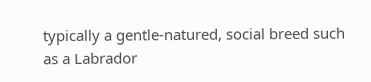typically a gentle-natured, social breed such as a Labrador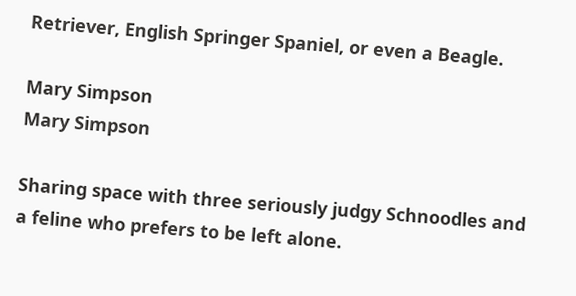Retriever, English Springer Spaniel, or even a Beagle.

Mary Simpson
Mary Simpson

Sharing space with three seriously judgy Schnoodles and a feline who prefers to be left alone.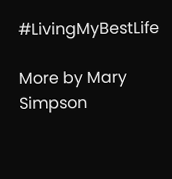#LivingMyBestLife

More by Mary Simpson